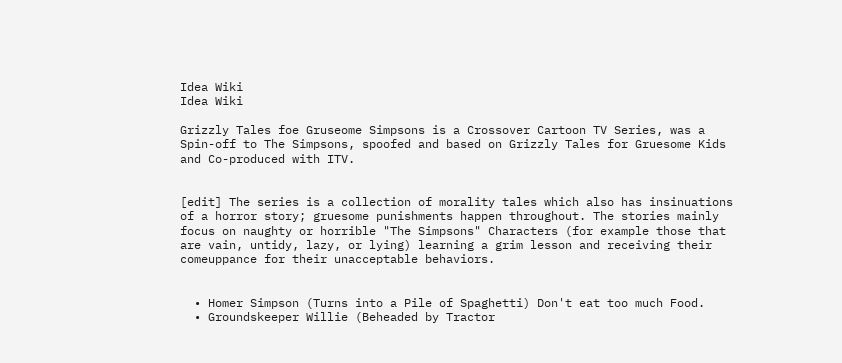Idea Wiki
Idea Wiki

Grizzly Tales foe Gruseome Simpsons is a Crossover Cartoon TV Series, was a Spin-off to The Simpsons, spoofed and based on Grizzly Tales for Gruesome Kids and Co-produced with ITV.


[edit] The series is a collection of morality tales which also has insinuations of a horror story; gruesome punishments happen throughout. The stories mainly focus on naughty or horrible "The Simpsons" Characters (for example those that are vain, untidy, lazy, or lying) learning a grim lesson and receiving their comeuppance for their unacceptable behaviors.


  • Homer Simpson (Turns into a Pile of Spaghetti) Don't eat too much Food.
  • Groundskeeper Willie (Beheaded by Tractor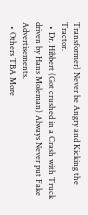Transformer) Never be Angry and Kicking the Tractor.
  • Dr. Hibbert (Got crushed in a Crash with Truck driven by Hans Moleman) Always Never put Fake Advertisements.
  • Others TBA More